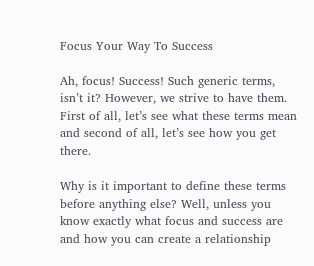Focus Your Way To Success

Ah, focus! Success! Such generic terms, isn’t it? However, we strive to have them. First of all, let’s see what these terms mean and second of all, let’s see how you get there.

Why is it important to define these terms before anything else? Well, unless you know exactly what focus and success are and how you can create a relationship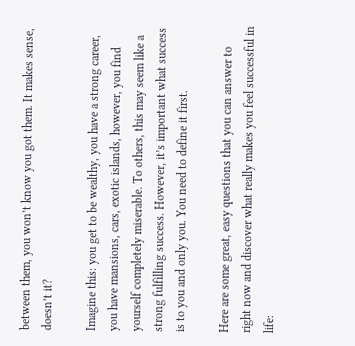between them, you won’t know you got them. It makes sense, doesn’t it?

Imagine this: you get to be wealthy, you have a strong career, you have mansions, cars, exotic islands, however, you find yourself completely miserable. To others, this may seem like a strong fulfilling success. However, it’s important what success is to you and only you. You need to define it first.

Here are some great, easy questions that you can answer to right now and discover what really makes you feel successful in life: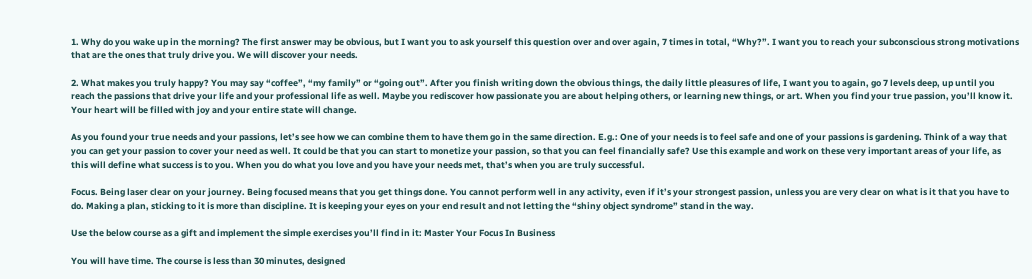1. Why do you wake up in the morning? The first answer may be obvious, but I want you to ask yourself this question over and over again, 7 times in total, “Why?”. I want you to reach your subconscious strong motivations that are the ones that truly drive you. We will discover your needs.

2. What makes you truly happy? You may say “coffee”, “my family” or “going out”. After you finish writing down the obvious things, the daily little pleasures of life, I want you to again, go 7 levels deep, up until you reach the passions that drive your life and your professional life as well. Maybe you rediscover how passionate you are about helping others, or learning new things, or art. When you find your true passion, you’ll know it. Your heart will be filled with joy and your entire state will change.

As you found your true needs and your passions, let’s see how we can combine them to have them go in the same direction. E.g.: One of your needs is to feel safe and one of your passions is gardening. Think of a way that you can get your passion to cover your need as well. It could be that you can start to monetize your passion, so that you can feel financially safe? Use this example and work on these very important areas of your life, as this will define what success is to you. When you do what you love and you have your needs met, that’s when you are truly successful.

Focus. Being laser clear on your journey. Being focused means that you get things done. You cannot perform well in any activity, even if it’s your strongest passion, unless you are very clear on what is it that you have to do. Making a plan, sticking to it is more than discipline. It is keeping your eyes on your end result and not letting the “shiny object syndrome” stand in the way.

Use the below course as a gift and implement the simple exercises you’ll find in it: Master Your Focus In Business

You will have time. The course is less than 30 minutes, designed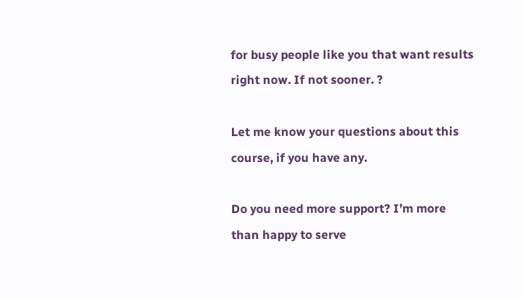for busy people like you that want results right now. If not sooner. ?

Let me know your questions about this course, if you have any.

Do you need more support? I’m more than happy to serve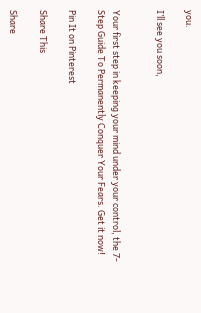you.

I’ll see you soon,


Your first step in keeping your mind under your control, the 7-Step Guide To Permanently Conquer Your Fears. Get it now!

Pin It on Pinterest

Share This

Share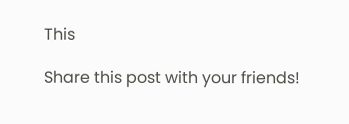This

Share this post with your friends!